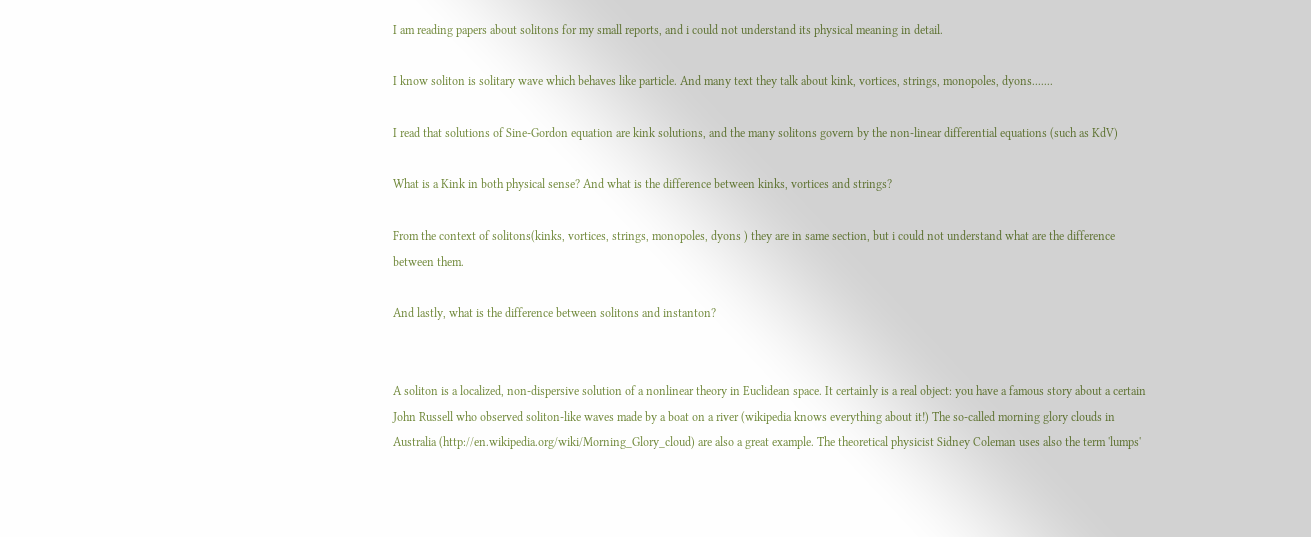I am reading papers about solitons for my small reports, and i could not understand its physical meaning in detail.

I know soliton is solitary wave which behaves like particle. And many text they talk about kink, vortices, strings, monopoles, dyons.......

I read that solutions of Sine-Gordon equation are kink solutions, and the many solitons govern by the non-linear differential equations (such as KdV)

What is a Kink in both physical sense? And what is the difference between kinks, vortices and strings?

From the context of solitons(kinks, vortices, strings, monopoles, dyons ) they are in same section, but i could not understand what are the difference between them.

And lastly, what is the difference between solitons and instanton?


A soliton is a localized, non-dispersive solution of a nonlinear theory in Euclidean space. It certainly is a real object: you have a famous story about a certain John Russell who observed soliton-like waves made by a boat on a river (wikipedia knows everything about it!) The so-called morning glory clouds in Australia (http://en.wikipedia.org/wiki/Morning_Glory_cloud) are also a great example. The theoretical physicist Sidney Coleman uses also the term 'lumps'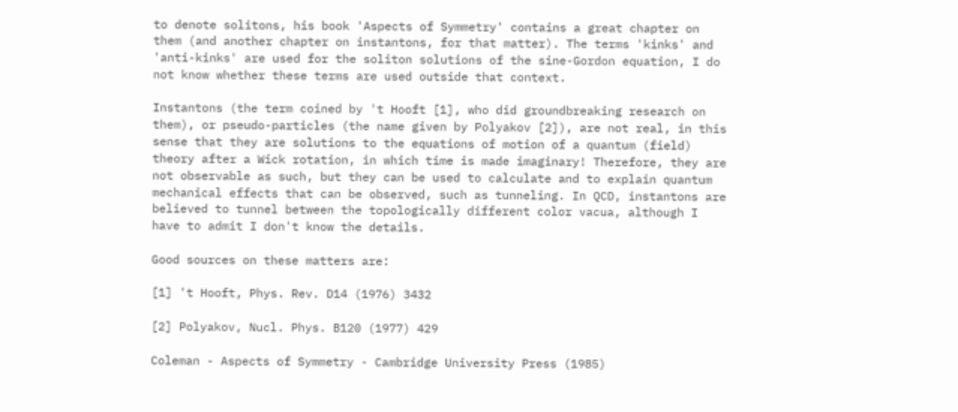to denote solitons, his book 'Aspects of Symmetry' contains a great chapter on them (and another chapter on instantons, for that matter). The terms 'kinks' and 'anti-kinks' are used for the soliton solutions of the sine-Gordon equation, I do not know whether these terms are used outside that context.

Instantons (the term coined by 't Hooft [1], who did groundbreaking research on them), or pseudo-particles (the name given by Polyakov [2]), are not real, in this sense that they are solutions to the equations of motion of a quantum (field) theory after a Wick rotation, in which time is made imaginary! Therefore, they are not observable as such, but they can be used to calculate and to explain quantum mechanical effects that can be observed, such as tunneling. In QCD, instantons are believed to tunnel between the topologically different color vacua, although I have to admit I don't know the details.

Good sources on these matters are:

[1] 't Hooft, Phys. Rev. D14 (1976) 3432

[2] Polyakov, Nucl. Phys. B120 (1977) 429

Coleman - Aspects of Symmetry - Cambridge University Press (1985)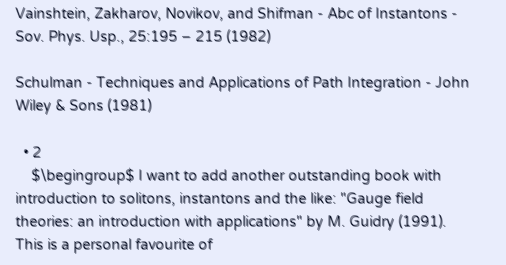Vainshtein, Zakharov, Novikov, and Shifman - Abc of Instantons - Sov. Phys. Usp., 25:195 – 215 (1982)

Schulman - Techniques and Applications of Path Integration - John Wiley & Sons (1981)

  • 2
    $\begingroup$ I want to add another outstanding book with introduction to solitons, instantons and the like: "Gauge field theories: an introduction with applications" by M. Guidry (1991). This is a personal favourite of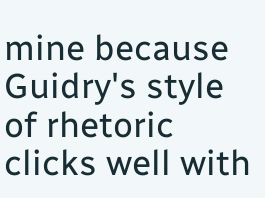mine because Guidry's style of rhetoric clicks well with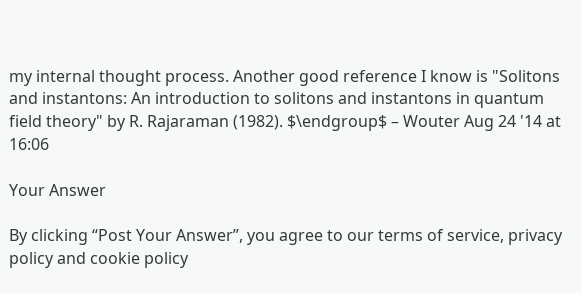my internal thought process. Another good reference I know is "Solitons and instantons: An introduction to solitons and instantons in quantum field theory" by R. Rajaraman (1982). $\endgroup$ – Wouter Aug 24 '14 at 16:06

Your Answer

By clicking “Post Your Answer”, you agree to our terms of service, privacy policy and cookie policy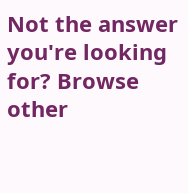Not the answer you're looking for? Browse other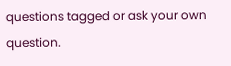questions tagged or ask your own question.